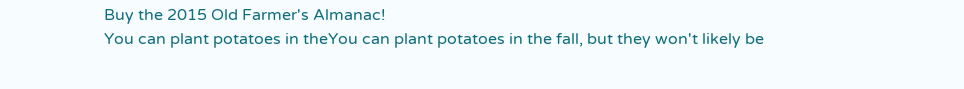Buy the 2015 Old Farmer's Almanac!
You can plant potatoes in theYou can plant potatoes in the fall, but they won't likely be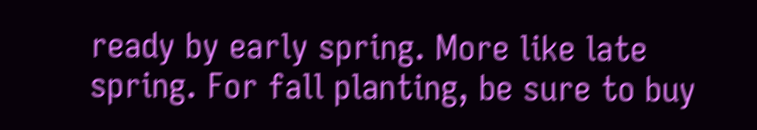ready by early spring. More like late spring. For fall planting, be sure to buy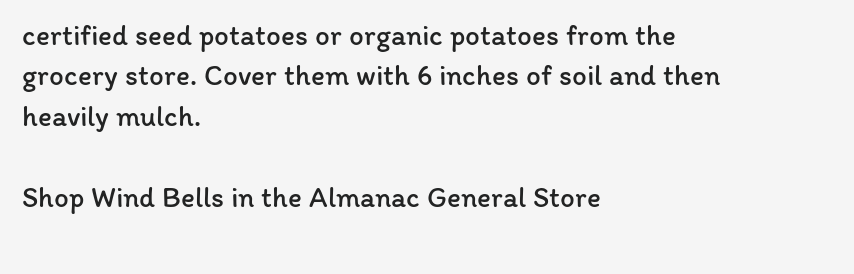certified seed potatoes or organic potatoes from the grocery store. Cover them with 6 inches of soil and then heavily mulch.

Shop Wind Bells in the Almanac General Store